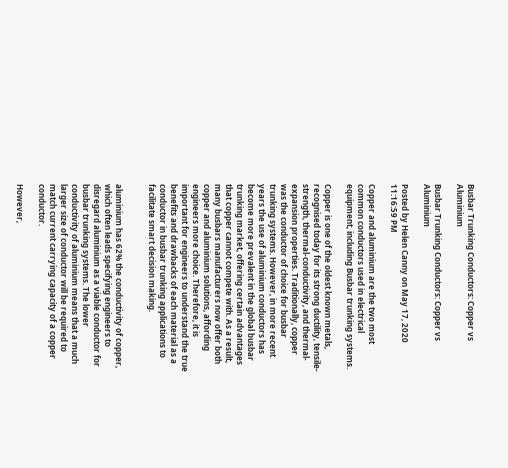Busbar Trunking Conductors: Copper vs Aluminium

Busbar Trunking Conductors: Copper vs Aluminium

Posted by Helen Canny on May 17, 2020 11:16:59 PM

Copper and aluminium are the two most common conductors used in electrical equipment, including Busbar trunking systems.

Copper is one of the oldest known metals, recognised today for its strong ductility, tensile-strength, thermal-conductivity, and thermal-expansion properties. Traditionally, copper was the conductor of choice for busbar trunking systems. However, in more recent years the use of aluminium conductors has become more prevalent in the global busbar trunking market, offering certain advantages that copper cannot compete with. As a result, many busbars manufacturers now offer both copper and aluminium solutions, affording engineers more choice. Therefore, it is important for engineers to understand the true benefits and drawbacks of each material as a conductor in busbar trunking applications to facilitate smart decision making.


aluminium has 62% the conductivity of copper, which often leads specifying engineers to disregard aluminium as a viable conductor for busbar trunking systems. The lower conductivity of aluminium means that a much larger size of conductor will be required to match current carrying capacity of a copper conductor.

However,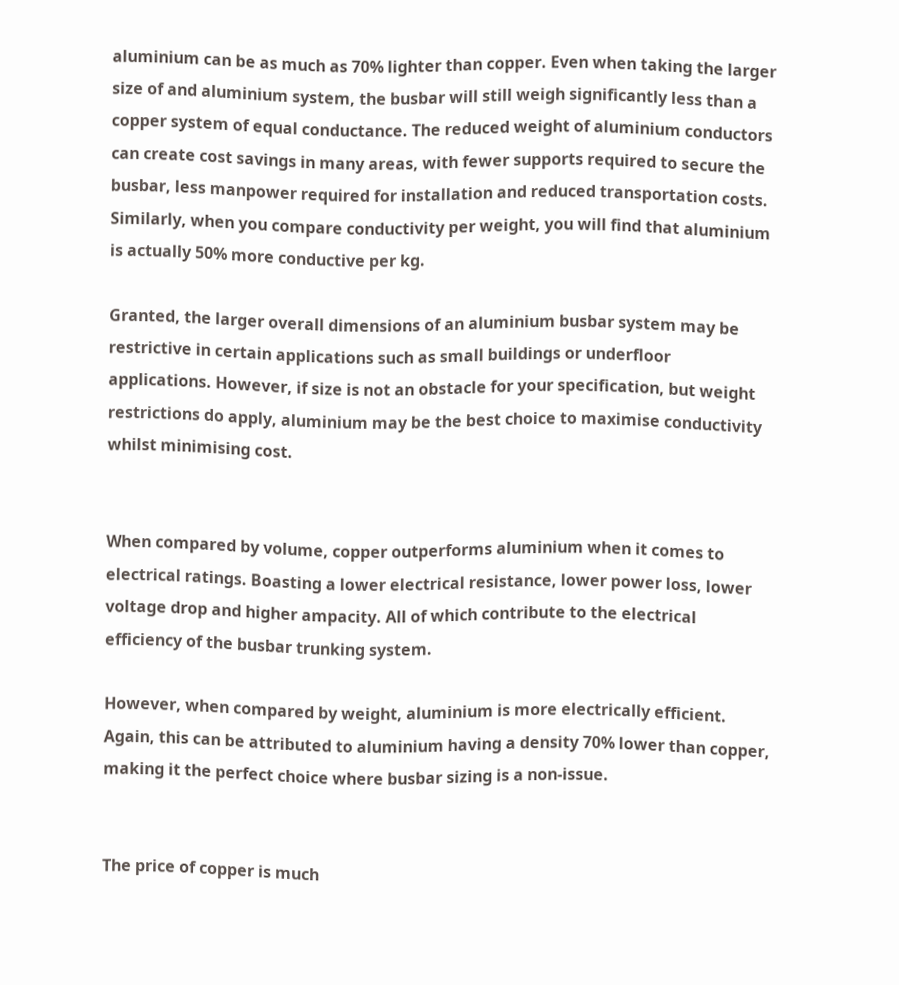aluminium can be as much as 70% lighter than copper. Even when taking the larger size of and aluminium system, the busbar will still weigh significantly less than a copper system of equal conductance. The reduced weight of aluminium conductors can create cost savings in many areas, with fewer supports required to secure the busbar, less manpower required for installation and reduced transportation costs. Similarly, when you compare conductivity per weight, you will find that aluminium is actually 50% more conductive per kg.

Granted, the larger overall dimensions of an aluminium busbar system may be restrictive in certain applications such as small buildings or underfloor applications. However, if size is not an obstacle for your specification, but weight restrictions do apply, aluminium may be the best choice to maximise conductivity whilst minimising cost.


When compared by volume, copper outperforms aluminium when it comes to electrical ratings. Boasting a lower electrical resistance, lower power loss, lower voltage drop and higher ampacity. All of which contribute to the electrical efficiency of the busbar trunking system.

However, when compared by weight, aluminium is more electrically efficient. Again, this can be attributed to aluminium having a density 70% lower than copper, making it the perfect choice where busbar sizing is a non-issue.


The price of copper is much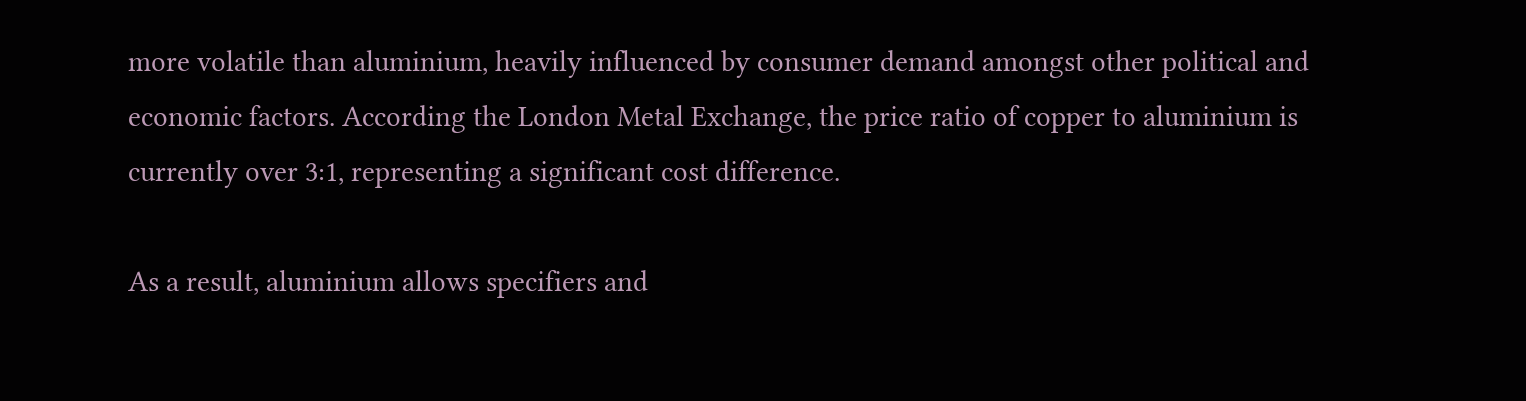more volatile than aluminium, heavily influenced by consumer demand amongst other political and economic factors. According the London Metal Exchange, the price ratio of copper to aluminium is currently over 3:1, representing a significant cost difference.

As a result, aluminium allows specifiers and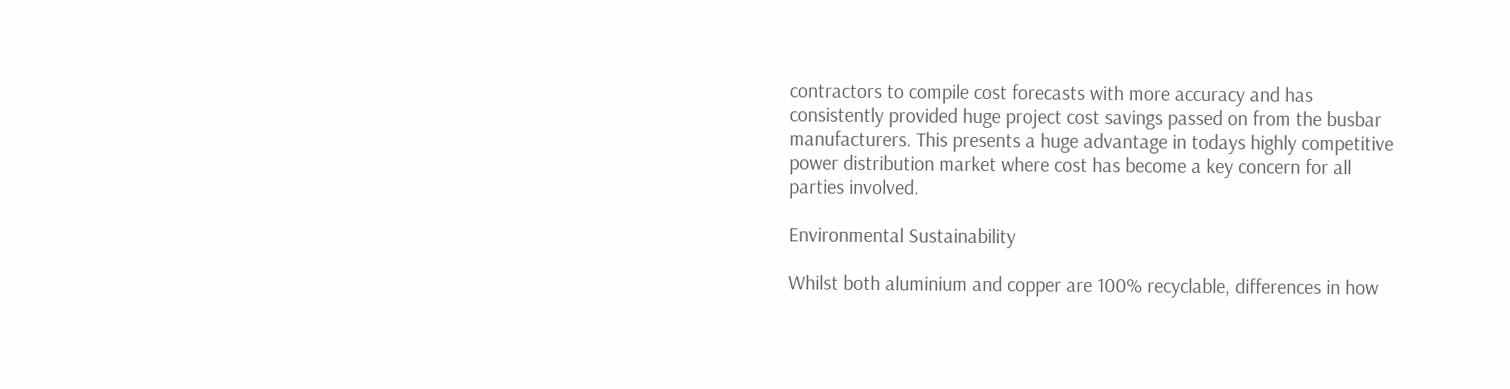contractors to compile cost forecasts with more accuracy and has consistently provided huge project cost savings passed on from the busbar manufacturers. This presents a huge advantage in todays highly competitive power distribution market where cost has become a key concern for all parties involved.

Environmental Sustainability

Whilst both aluminium and copper are 100% recyclable, differences in how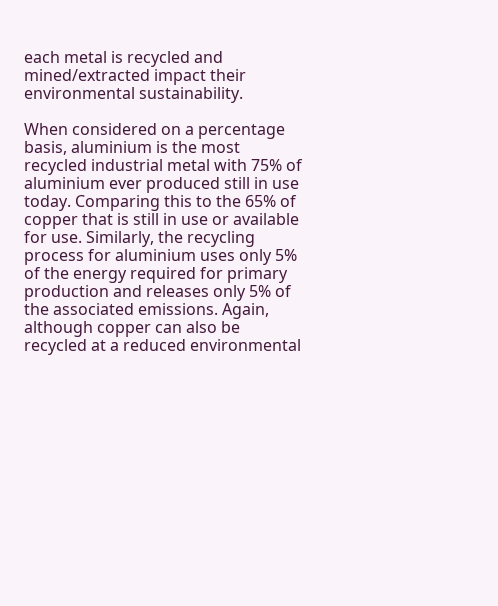each metal is recycled and mined/extracted impact their environmental sustainability.

When considered on a percentage basis, aluminium is the most recycled industrial metal with 75% of aluminium ever produced still in use today. Comparing this to the 65% of copper that is still in use or available for use. Similarly, the recycling process for aluminium uses only 5% of the energy required for primary production and releases only 5% of the associated emissions. Again, although copper can also be recycled at a reduced environmental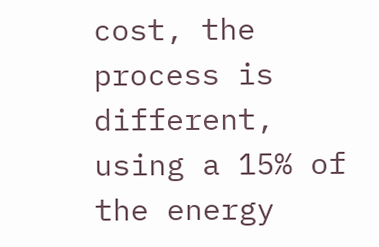cost, the process is different, using a 15% of the energy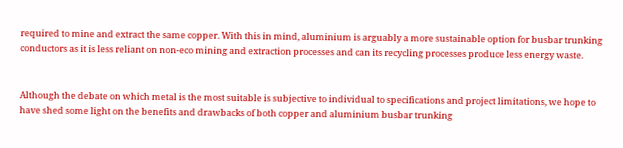required to mine and extract the same copper. With this in mind, aluminium is arguably a more sustainable option for busbar trunking conductors as it is less reliant on non-eco mining and extraction processes and can its recycling processes produce less energy waste.


Although the debate on which metal is the most suitable is subjective to individual to specifications and project limitations, we hope to have shed some light on the benefits and drawbacks of both copper and aluminium busbar trunking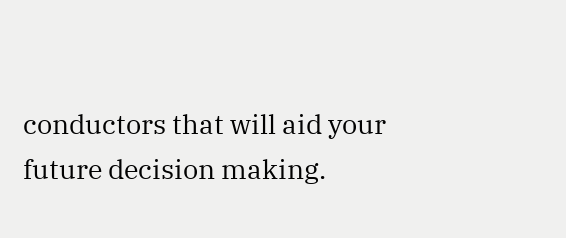conductors that will aid your future decision making.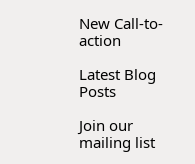New Call-to-action

Latest Blog Posts

Join our mailing list